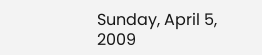Sunday, April 5, 2009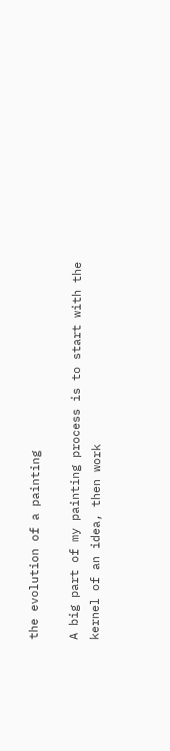the evolution of a painting

A big part of my painting process is to start with the kernel of an idea, then work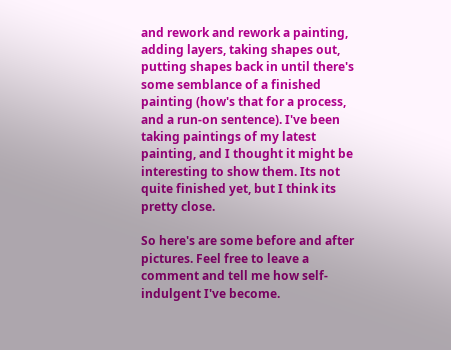and rework and rework a painting, adding layers, taking shapes out, putting shapes back in until there's some semblance of a finished painting (how's that for a process, and a run-on sentence). I've been taking paintings of my latest painting, and I thought it might be interesting to show them. Its not quite finished yet, but I think its pretty close.

So here's are some before and after pictures. Feel free to leave a comment and tell me how self-indulgent I've become.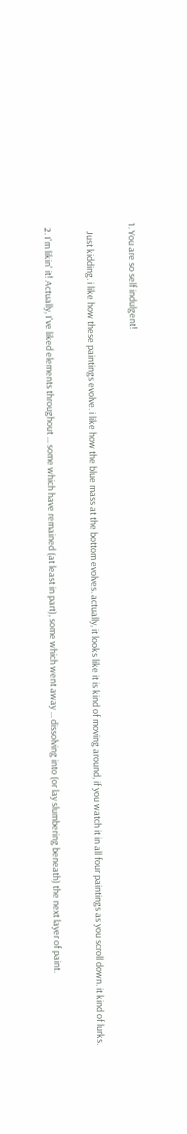1. You are so self indulgent!

    Just kidding. i like how these paintings evolve. i like how the blue mass at the bottom evolves. actually, it looks like it is kind of moving around, if you watch it in all four paintings as you scroll down. it kind of lurks.

  2. I'm likin' it! Actually, I've liked elements throughout ... some which have remained (at least in part), some which went away ... dissolving into (or lay slumbering beneath) the next layer of paint.